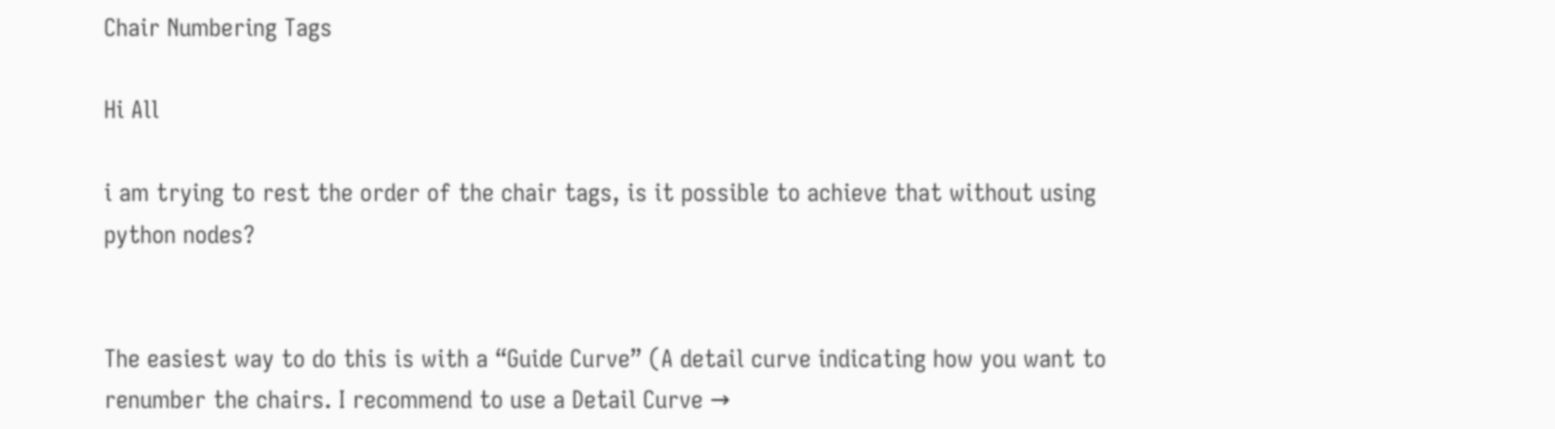Chair Numbering Tags

Hi All

i am trying to rest the order of the chair tags, is it possible to achieve that without using python nodes?


The easiest way to do this is with a “Guide Curve” (A detail curve indicating how you want to renumber the chairs. I recommend to use a Detail Curve →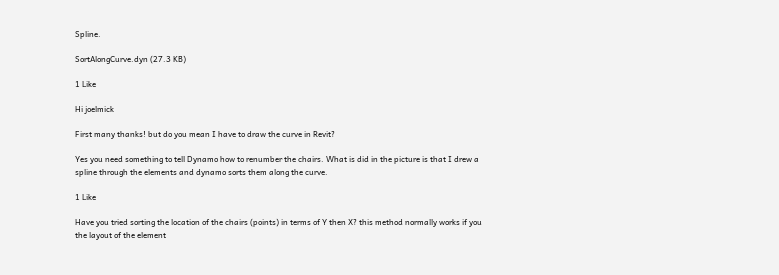Spline.

SortAlongCurve.dyn (27.3 KB)

1 Like

Hi joelmick

First many thanks! but do you mean I have to draw the curve in Revit?

Yes you need something to tell Dynamo how to renumber the chairs. What is did in the picture is that I drew a spline through the elements and dynamo sorts them along the curve.

1 Like

Have you tried sorting the location of the chairs (points) in terms of Y then X? this method normally works if you the layout of the element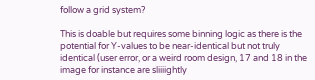follow a grid system?

This is doable but requires some binning logic as there is the potential for Y-values to be near-identical but not truly identical (user error, or a weird room design, 17 and 18 in the image for instance are sliiiightly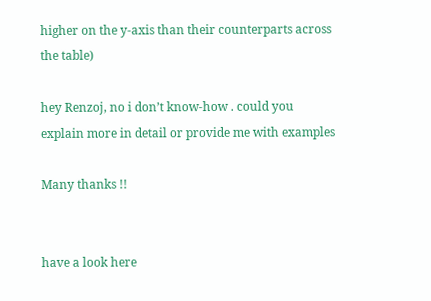higher on the y-axis than their counterparts across the table)

hey Renzoj, no i don’t know-how . could you explain more in detail or provide me with examples

Many thanks !!


have a look here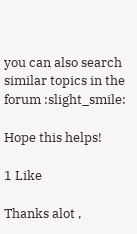you can also search similar topics in the forum :slight_smile:

Hope this helps!

1 Like

Thanks alot ,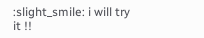:slight_smile: i will try it !!